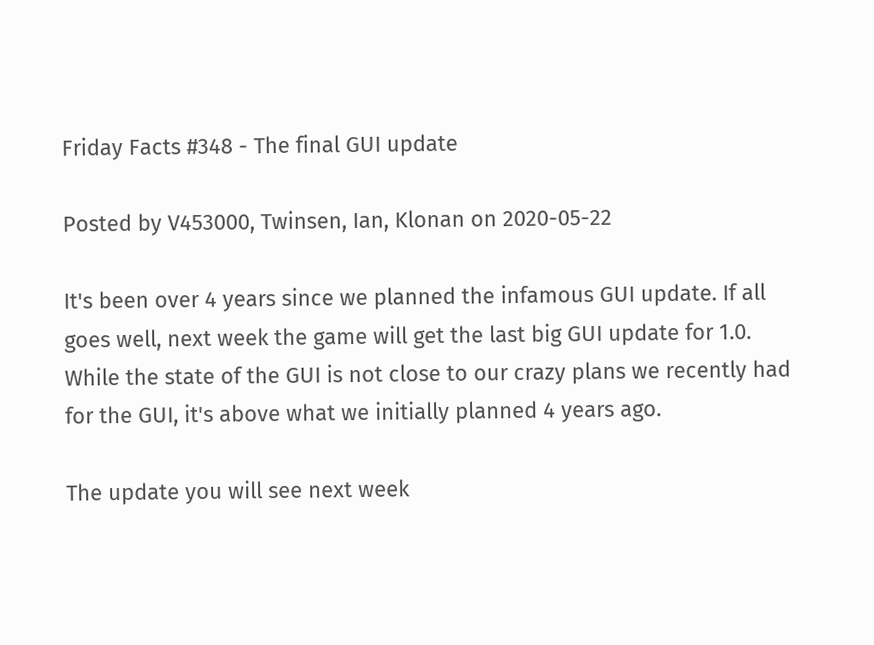Friday Facts #348 - The final GUI update

Posted by V453000, Twinsen, Ian, Klonan on 2020-05-22

It's been over 4 years since we planned the infamous GUI update. If all goes well, next week the game will get the last big GUI update for 1.0. While the state of the GUI is not close to our crazy plans we recently had for the GUI, it's above what we initially planned 4 years ago.

The update you will see next week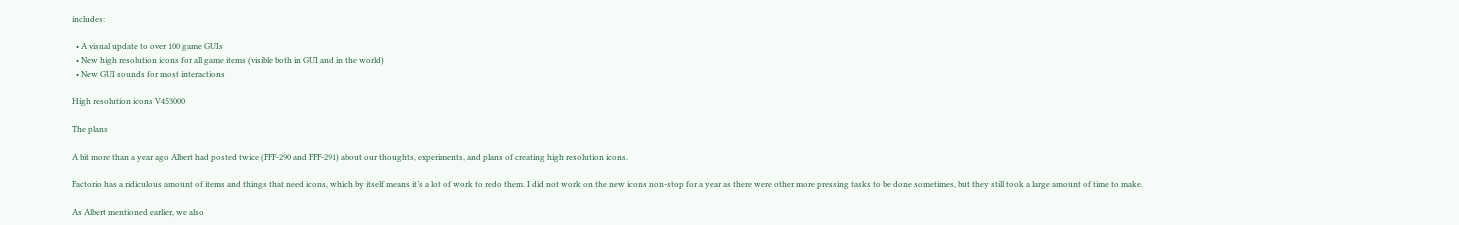includes:

  • A visual update to over 100 game GUIs
  • New high resolution icons for all game items (visible both in GUI and in the world)
  • New GUI sounds for most interactions

High resolution icons V453000

The plans

A bit more than a year ago Albert had posted twice (FFF-290 and FFF-291) about our thoughts, experiments, and plans of creating high resolution icons.

Factorio has a ridiculous amount of items and things that need icons, which by itself means it’s a lot of work to redo them. I did not work on the new icons non-stop for a year as there were other more pressing tasks to be done sometimes, but they still took a large amount of time to make.

As Albert mentioned earlier, we also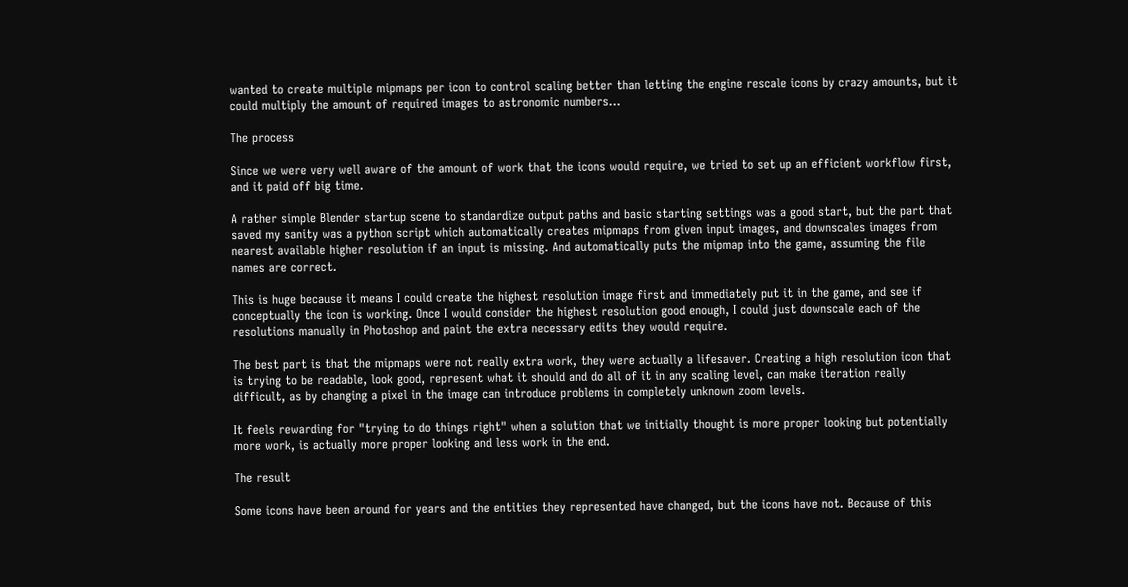wanted to create multiple mipmaps per icon to control scaling better than letting the engine rescale icons by crazy amounts, but it could multiply the amount of required images to astronomic numbers...

The process

Since we were very well aware of the amount of work that the icons would require, we tried to set up an efficient workflow first, and it paid off big time.

A rather simple Blender startup scene to standardize output paths and basic starting settings was a good start, but the part that saved my sanity was a python script which automatically creates mipmaps from given input images, and downscales images from nearest available higher resolution if an input is missing. And automatically puts the mipmap into the game, assuming the file names are correct.

This is huge because it means I could create the highest resolution image first and immediately put it in the game, and see if conceptually the icon is working. Once I would consider the highest resolution good enough, I could just downscale each of the resolutions manually in Photoshop and paint the extra necessary edits they would require.

The best part is that the mipmaps were not really extra work, they were actually a lifesaver. Creating a high resolution icon that is trying to be readable, look good, represent what it should and do all of it in any scaling level, can make iteration really difficult, as by changing a pixel in the image can introduce problems in completely unknown zoom levels.

It feels rewarding for "trying to do things right" when a solution that we initially thought is more proper looking but potentially more work, is actually more proper looking and less work in the end.

The result

Some icons have been around for years and the entities they represented have changed, but the icons have not. Because of this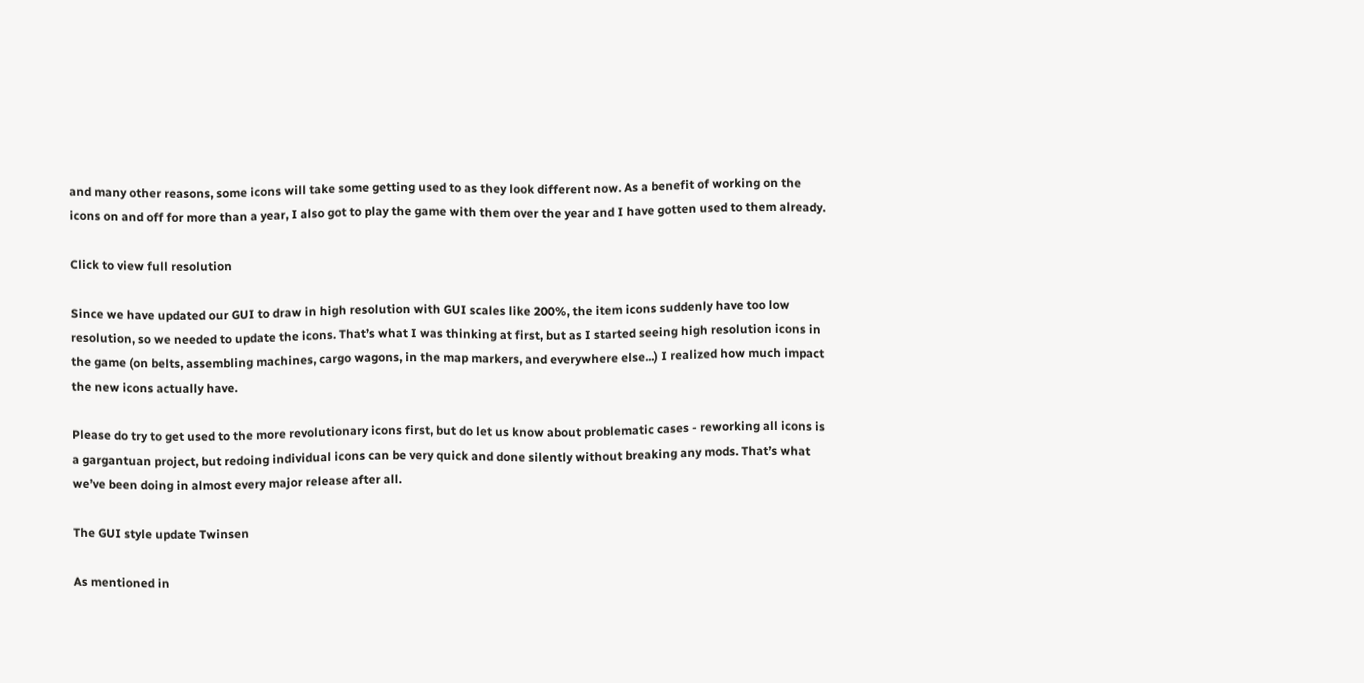and many other reasons, some icons will take some getting used to as they look different now. As a benefit of working on the icons on and off for more than a year, I also got to play the game with them over the year and I have gotten used to them already.

Click to view full resolution

Since we have updated our GUI to draw in high resolution with GUI scales like 200%, the item icons suddenly have too low resolution, so we needed to update the icons. That’s what I was thinking at first, but as I started seeing high resolution icons in the game (on belts, assembling machines, cargo wagons, in the map markers, and everywhere else...) I realized how much impact the new icons actually have.

Please do try to get used to the more revolutionary icons first, but do let us know about problematic cases - reworking all icons is a gargantuan project, but redoing individual icons can be very quick and done silently without breaking any mods. That’s what we’ve been doing in almost every major release after all.

The GUI style update Twinsen

As mentioned in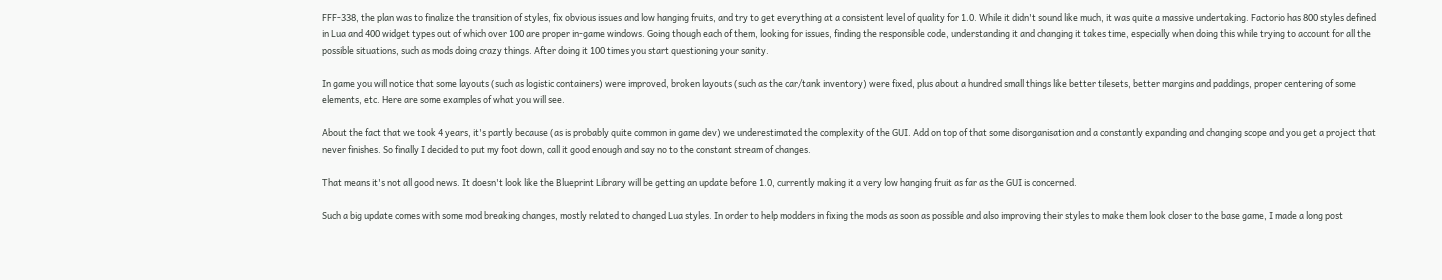FFF-338, the plan was to finalize the transition of styles, fix obvious issues and low hanging fruits, and try to get everything at a consistent level of quality for 1.0. While it didn't sound like much, it was quite a massive undertaking. Factorio has 800 styles defined in Lua and 400 widget types out of which over 100 are proper in-game windows. Going though each of them, looking for issues, finding the responsible code, understanding it and changing it takes time, especially when doing this while trying to account for all the possible situations, such as mods doing crazy things. After doing it 100 times you start questioning your sanity.

In game you will notice that some layouts (such as logistic containers) were improved, broken layouts (such as the car/tank inventory) were fixed, plus about a hundred small things like better tilesets, better margins and paddings, proper centering of some elements, etc. Here are some examples of what you will see.

About the fact that we took 4 years, it's partly because (as is probably quite common in game dev) we underestimated the complexity of the GUI. Add on top of that some disorganisation and a constantly expanding and changing scope and you get a project that never finishes. So finally I decided to put my foot down, call it good enough and say no to the constant stream of changes.

That means it's not all good news. It doesn't look like the Blueprint Library will be getting an update before 1.0, currently making it a very low hanging fruit as far as the GUI is concerned.

Such a big update comes with some mod breaking changes, mostly related to changed Lua styles. In order to help modders in fixing the mods as soon as possible and also improving their styles to make them look closer to the base game, I made a long post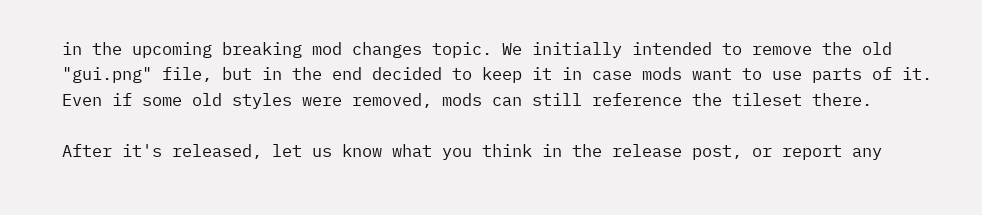in the upcoming breaking mod changes topic. We initially intended to remove the old "gui.png" file, but in the end decided to keep it in case mods want to use parts of it. Even if some old styles were removed, mods can still reference the tileset there.

After it's released, let us know what you think in the release post, or report any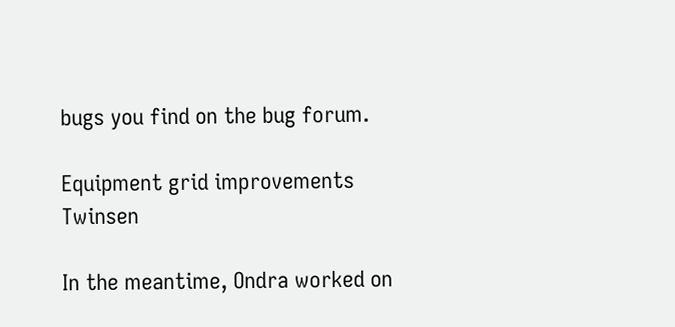bugs you find on the bug forum.

Equipment grid improvements Twinsen

In the meantime, Ondra worked on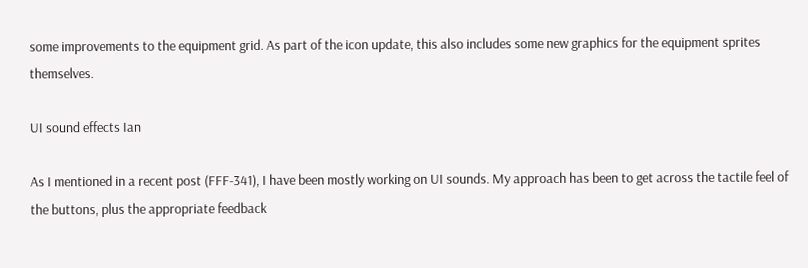some improvements to the equipment grid. As part of the icon update, this also includes some new graphics for the equipment sprites themselves.

UI sound effects Ian

As I mentioned in a recent post (FFF-341), I have been mostly working on UI sounds. My approach has been to get across the tactile feel of the buttons, plus the appropriate feedback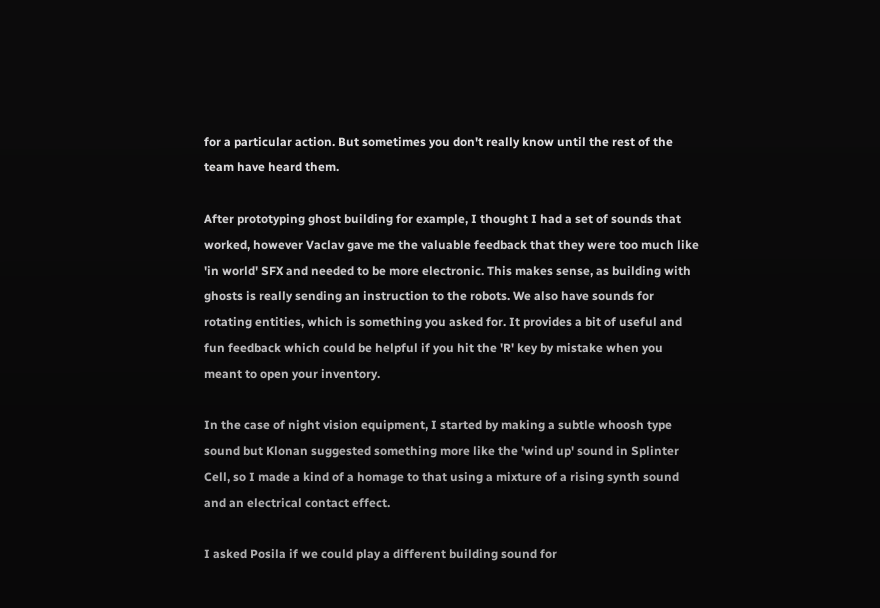for a particular action. But sometimes you don't really know until the rest of the team have heard them.

After prototyping ghost building for example, I thought I had a set of sounds that worked, however Vaclav gave me the valuable feedback that they were too much like 'in world' SFX and needed to be more electronic. This makes sense, as building with ghosts is really sending an instruction to the robots. We also have sounds for rotating entities, which is something you asked for. It provides a bit of useful and fun feedback which could be helpful if you hit the 'R' key by mistake when you meant to open your inventory.

In the case of night vision equipment, I started by making a subtle whoosh type sound but Klonan suggested something more like the 'wind up' sound in Splinter Cell, so I made a kind of a homage to that using a mixture of a rising synth sound and an electrical contact effect.

I asked Posila if we could play a different building sound for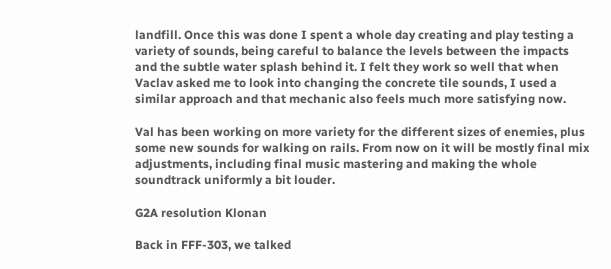landfill. Once this was done I spent a whole day creating and play testing a variety of sounds, being careful to balance the levels between the impacts and the subtle water splash behind it. I felt they work so well that when Vaclav asked me to look into changing the concrete tile sounds, I used a similar approach and that mechanic also feels much more satisfying now.

Val has been working on more variety for the different sizes of enemies, plus some new sounds for walking on rails. From now on it will be mostly final mix adjustments, including final music mastering and making the whole soundtrack uniformly a bit louder.

G2A resolution Klonan

Back in FFF-303, we talked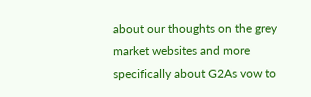about our thoughts on the grey market websites and more specifically about G2As vow to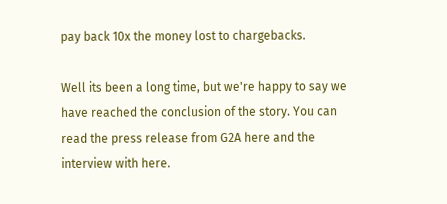pay back 10x the money lost to chargebacks.

Well its been a long time, but we're happy to say we have reached the conclusion of the story. You can read the press release from G2A here and the interview with here.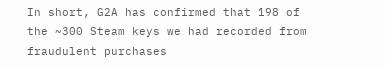In short, G2A has confirmed that 198 of the ~300 Steam keys we had recorded from fraudulent purchases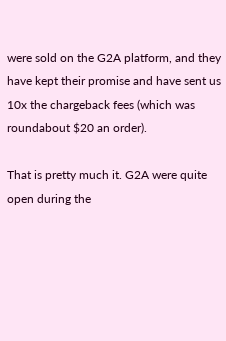were sold on the G2A platform, and they have kept their promise and have sent us 10x the chargeback fees (which was roundabout $20 an order).

That is pretty much it. G2A were quite open during the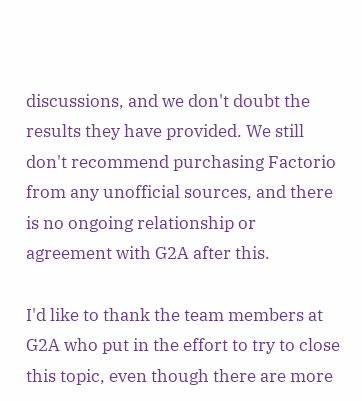discussions, and we don't doubt the results they have provided. We still don't recommend purchasing Factorio from any unofficial sources, and there is no ongoing relationship or agreement with G2A after this.

I'd like to thank the team members at G2A who put in the effort to try to close this topic, even though there are more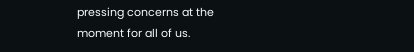pressing concerns at the moment for all of us.